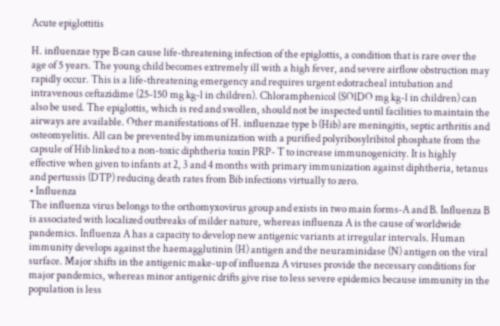Acute epiglottitis

H. influenzae type B can cause life-threatening infection of the epiglottis, a condition that is rare over the age of 5 years. The young child becomes extremely ill with a high fever, and severe airflow obstruction may rapidly occur. This is a life-threatening emergency and requires urgent edotracheal intubation and intravenous ceftazidime (25-150 mg kg-l in children). Chloramphenicol (SOlDO mg kg-l in children) can also be used. The epiglottis, which is red and swollen, should not be inspected until facilities to maintain the airways are available. Other manifestations of H. influenzae type b (Hib) are meningitis, septic arthritis and osteomyelitis. All can be prevented by immunization with a purified polyribosylribitol phosphate from the capsule of Hib linked to a non-toxic diphtheria toxin PRP- T to increase immunogenicity. It is highly effective when given to infants at 2, 3 and 4 months with primary immunization against diphtheria, tetanus and pertussis (DTP) reducing death rates from Bib infections virtually to zero.
• Influenza
The influenza virus belongs to the orthomyxovirus group and exists in two main forms-A and B. Influenza B is associated with localized outbreaks of milder nature, whereas influenza A is the cause of worldwide pandemics. Influenza A has a capacity to develop new antigenic variants at irregular intervals. Human immunity develops against the haemagglutinin (H) antigen and the neuraminidase (N) antigen on the viral surface. Major shifts in the antigenic make-up of influenza A viruses provide the necessary conditions for major pandemics, whereas minor antigenic drifts give rise to less severe epidemics because immunity in the population is less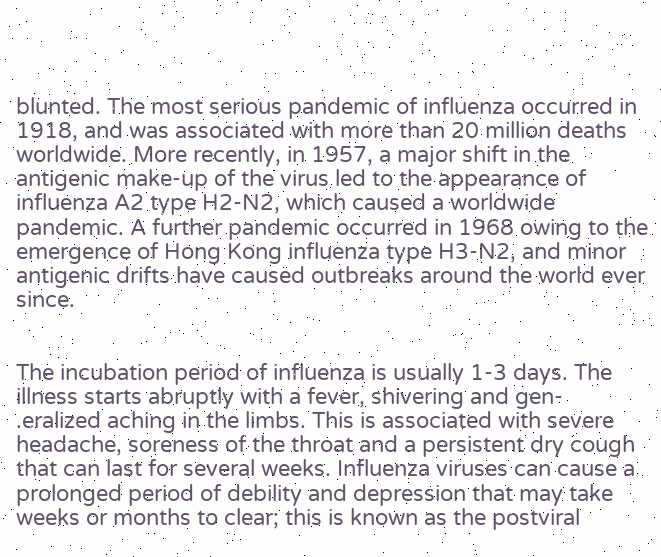blunted. The most serious pandemic of influenza occurred in 1918, and was associated with more than 20 million deaths worldwide. More recently, in 1957, a major shift in the antigenic make-up of the virus led to the appearance of influenza A2 type H2-N2, which caused a worldwide pandemic. A further pandemic occurred in 1968 owing to the emergence of Hong Kong influenza type H3-N2, and minor antigenic drifts have caused outbreaks around the world ever since.


The incubation period of influenza is usually 1-3 days. The illness starts abruptly with a fever, shivering and gen- .eralized aching in the limbs. This is associated with severe headache, soreness of the throat and a persistent dry cough that can last for several weeks. Influenza viruses can cause a prolonged period of debility and depression that may take weeks or months to clear; this is known as the postviral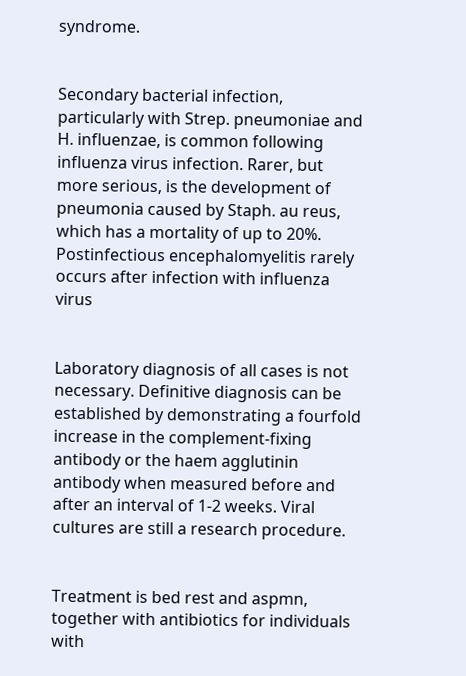syndrome.


Secondary bacterial infection, particularly with Strep. pneumoniae and H. influenzae, is common following influenza virus infection. Rarer, but more serious, is the development of pneumonia caused by Staph. au reus, which has a mortality of up to 20%. Postinfectious encephalomyelitis rarely occurs after infection with influenza virus


Laboratory diagnosis of all cases is not necessary. Definitive diagnosis can be established by demonstrating a fourfold increase in the complement-fixing antibody or the haem agglutinin antibody when measured before and after an interval of 1-2 weeks. Viral cultures are still a research procedure.


Treatment is bed rest and aspmn, together with antibiotics for individuals with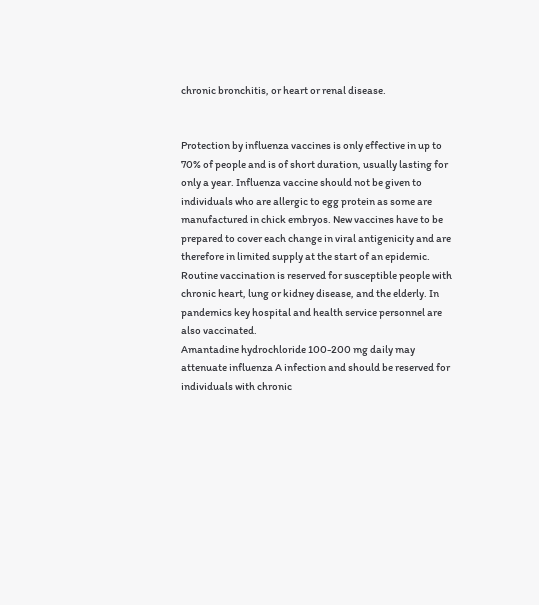chronic bronchitis, or heart or renal disease.


Protection by influenza vaccines is only effective in up to 70% of people and is of short duration, usually lasting for only a year. Influenza vaccine should not be given to individuals who are allergic to egg protein as some are manufactured in chick embryos. New vaccines have to be prepared to cover each change in viral antigenicity and are therefore in limited supply at the start of an epidemic. Routine vaccination is reserved for susceptible people with chronic heart, lung or kidney disease, and the elderly. In pandemics key hospital and health service personnel are also vaccinated.
Amantadine hydrochloride 100-200 mg daily may attenuate influenza A infection and should be reserved for individuals with chronic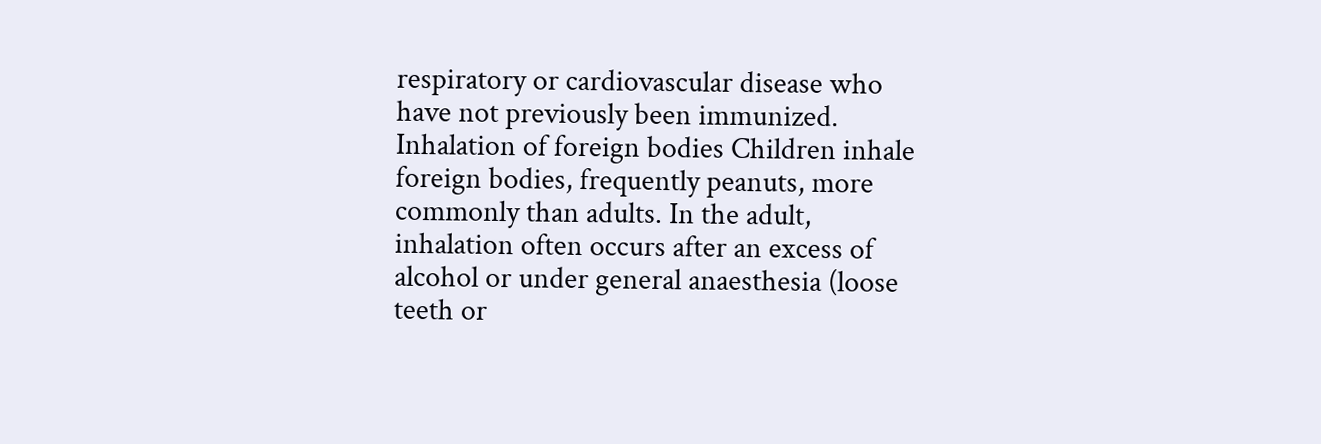respiratory or cardiovascular disease who have not previously been immunized. Inhalation of foreign bodies Children inhale foreign bodies, frequently peanuts, more commonly than adults. In the adult, inhalation often occurs after an excess of alcohol or under general anaesthesia (loose teeth or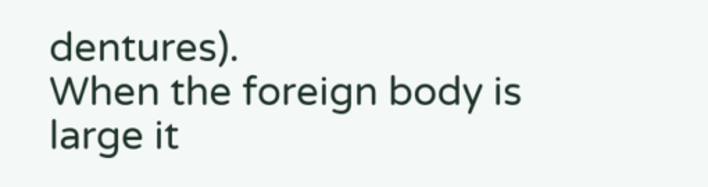dentures).
When the foreign body is large it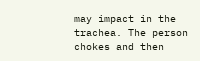may impact in the trachea. The person chokes and then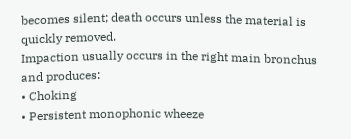becomes silent; death occurs unless the material is quickly removed.
Impaction usually occurs in the right main bronchus and produces:
• Choking
• Persistent monophonic wheeze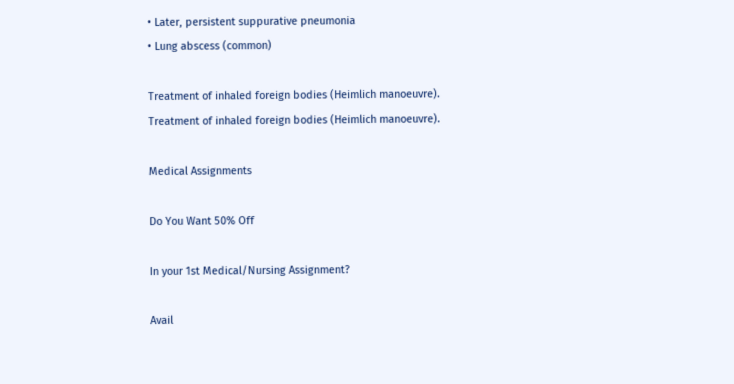• Later, persistent suppurative pneumonia
• Lung abscess (common)

Treatment of inhaled foreign bodies (Heimlich manoeuvre).
Treatment of inhaled foreign bodies (Heimlich manoeuvre).

Medical Assignments

Do You Want 50% Off

In your 1st Medical/Nursing Assignment?

Avail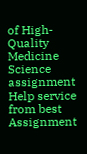of High-Quality Medicine Science assignment Help service from best Assignment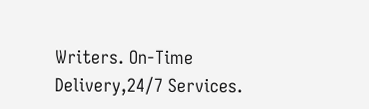Writers. On-Time Delivery,24/7 Services.